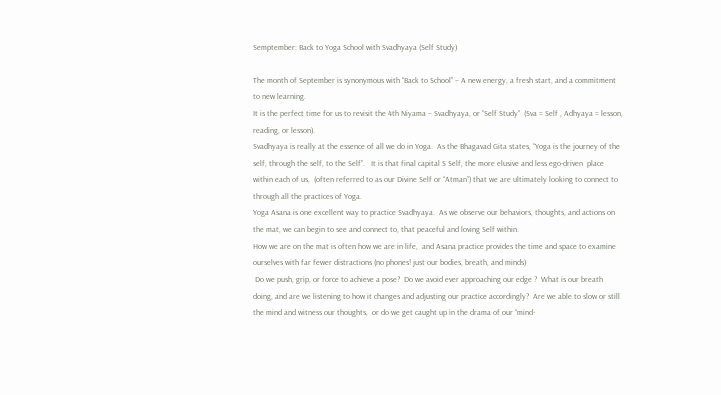Semptember: Back to Yoga School with Svadhyaya (Self Study)

The month of September is synonymous with “Back to School” – A new energy, a fresh start, and a commitment to new learning.
It is the perfect time for us to revisit the 4th Niyama – Svadhyaya, or “Self Study”  (Sva = Self , Adhyaya = lesson, reading, or lesson).
Svadhyaya is really at the essence of all we do in Yoga.  As the Bhagavad Gita states, “Yoga is the journey of the self, through the self, to the Self”.   It is that final capital S Self, the more elusive and less ego-driven  place within each of us,  (often referred to as our Divine Self or “Atman”) that we are ultimately looking to connect to through all the practices of Yoga.
Yoga Asana is one excellent way to practice Svadhyaya.  As we observe our behaviors, thoughts, and actions on the mat, we can begin to see and connect to, that peaceful and loving Self within.
How we are on the mat is often how we are in life,  and Asana practice provides the time and space to examine ourselves with far fewer distractions (no phones! just our bodies, breath, and minds)
 Do we push, grip, or force to achieve a pose?  Do we avoid ever approaching our edge ?  What is our breath doing, and are we listening to how it changes and adjusting our practice accordingly?  Are we able to slow or still the mind and witness our thoughts,  or do we get caught up in the drama of our “mind-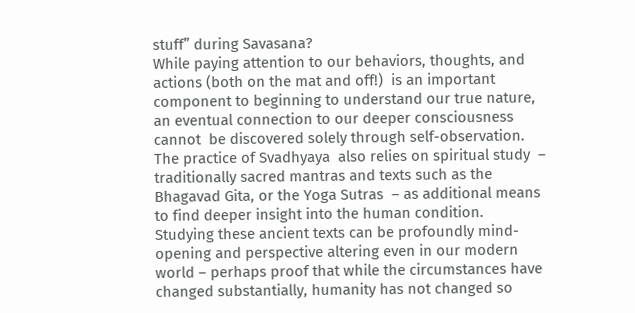stuff” during Savasana?
While paying attention to our behaviors, thoughts, and actions (both on the mat and off!)  is an important component to beginning to understand our true nature, an eventual connection to our deeper consciousness cannot  be discovered solely through self-observation.  The practice of Svadhyaya  also relies on spiritual study  – traditionally sacred mantras and texts such as the Bhagavad Gita, or the Yoga Sutras  – as additional means to find deeper insight into the human condition.  Studying these ancient texts can be profoundly mind-opening and perspective altering even in our modern world – perhaps proof that while the circumstances have changed substantially, humanity has not changed so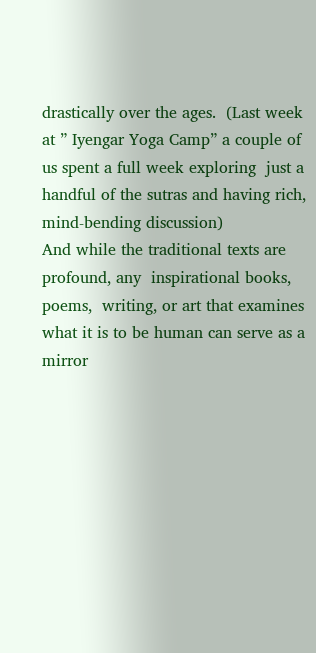drastically over the ages.  (Last week at ” Iyengar Yoga Camp” a couple of us spent a full week exploring  just a handful of the sutras and having rich, mind-bending discussion)
And while the traditional texts are profound, any  inspirational books, poems,  writing, or art that examines what it is to be human can serve as a mirror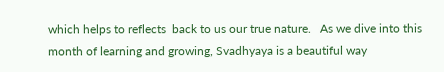which helps to reflects  back to us our true nature.   As we dive into this month of learning and growing, Svadhyaya is a beautiful way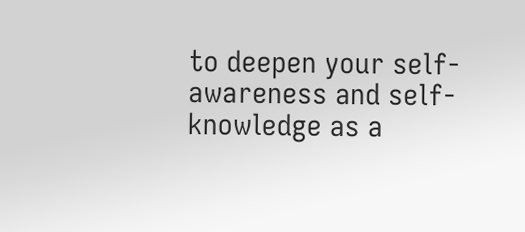to deepen your self-awareness and self-knowledge as a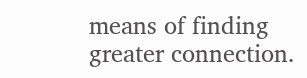means of finding greater connection.